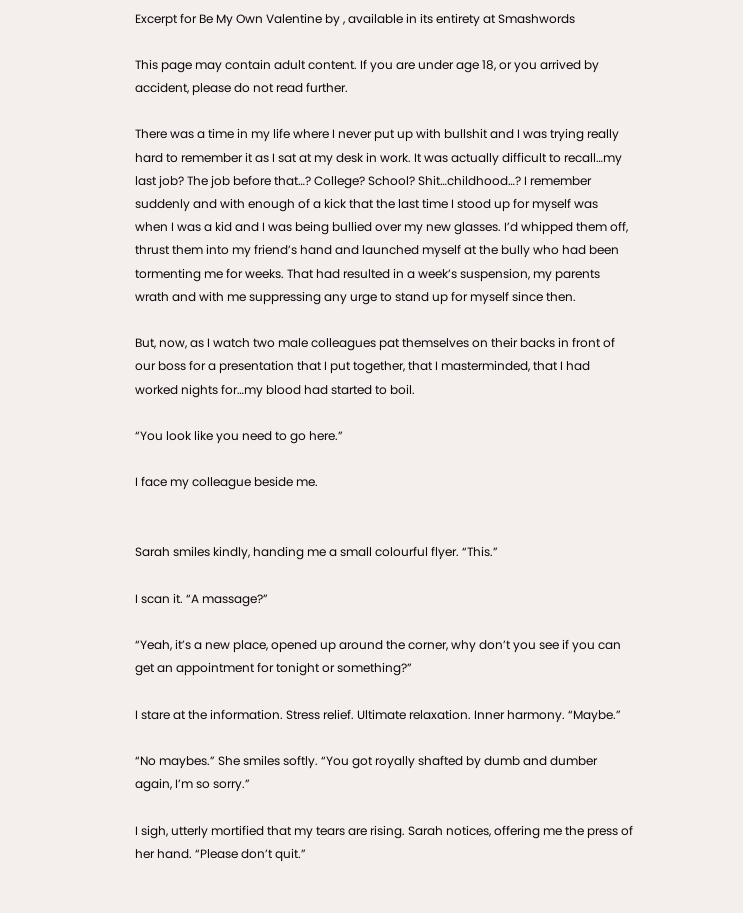Excerpt for Be My Own Valentine by , available in its entirety at Smashwords

This page may contain adult content. If you are under age 18, or you arrived by accident, please do not read further.

There was a time in my life where I never put up with bullshit and I was trying really hard to remember it as I sat at my desk in work. It was actually difficult to recall…my last job? The job before that…? College? School? Shit…childhood…? I remember suddenly and with enough of a kick that the last time I stood up for myself was when I was a kid and I was being bullied over my new glasses. I’d whipped them off, thrust them into my friend’s hand and launched myself at the bully who had been tormenting me for weeks. That had resulted in a week’s suspension, my parents wrath and with me suppressing any urge to stand up for myself since then.

But, now, as I watch two male colleagues pat themselves on their backs in front of our boss for a presentation that I put together, that I masterminded, that I had worked nights for…my blood had started to boil.

“You look like you need to go here.”

I face my colleague beside me.


Sarah smiles kindly, handing me a small colourful flyer. “This.”

I scan it. “A massage?”

“Yeah, it’s a new place, opened up around the corner, why don’t you see if you can get an appointment for tonight or something?”

I stare at the information. Stress relief. Ultimate relaxation. Inner harmony. “Maybe.”

“No maybes.” She smiles softly. “You got royally shafted by dumb and dumber again, I’m so sorry.”

I sigh, utterly mortified that my tears are rising. Sarah notices, offering me the press of her hand. “Please don’t quit.”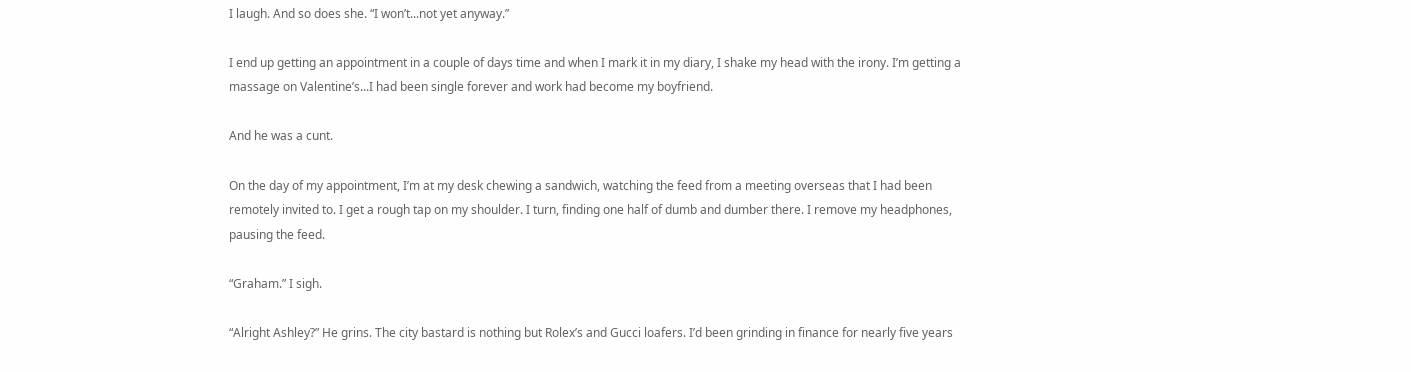I laugh. And so does she. “I won’t...not yet anyway.”

I end up getting an appointment in a couple of days time and when I mark it in my diary, I shake my head with the irony. I’m getting a massage on Valentine’s...I had been single forever and work had become my boyfriend.

And he was a cunt.

On the day of my appointment, I’m at my desk chewing a sandwich, watching the feed from a meeting overseas that I had been remotely invited to. I get a rough tap on my shoulder. I turn, finding one half of dumb and dumber there. I remove my headphones, pausing the feed.

“Graham.” I sigh.

“Alright Ashley?” He grins. The city bastard is nothing but Rolex’s and Gucci loafers. I’d been grinding in finance for nearly five years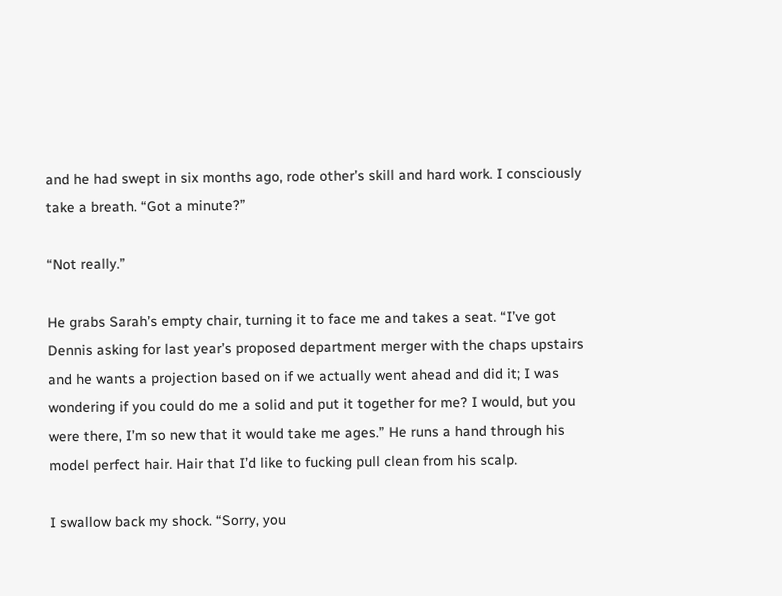and he had swept in six months ago, rode other’s skill and hard work. I consciously take a breath. “Got a minute?”

“Not really.”

He grabs Sarah’s empty chair, turning it to face me and takes a seat. “I’ve got Dennis asking for last year’s proposed department merger with the chaps upstairs and he wants a projection based on if we actually went ahead and did it; I was wondering if you could do me a solid and put it together for me? I would, but you were there, I’m so new that it would take me ages.” He runs a hand through his model perfect hair. Hair that I’d like to fucking pull clean from his scalp.

I swallow back my shock. “Sorry, you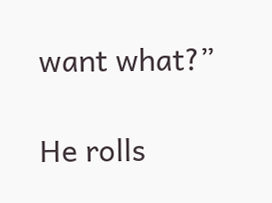want what?”

He rolls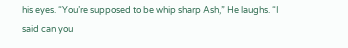his eyes. “You’re supposed to be whip sharp Ash,” He laughs. “I said can you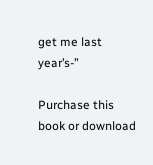get me last year’s-”

Purchase this book or download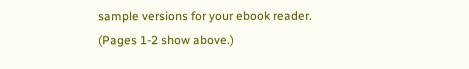sample versions for your ebook reader.
(Pages 1-2 show above.)